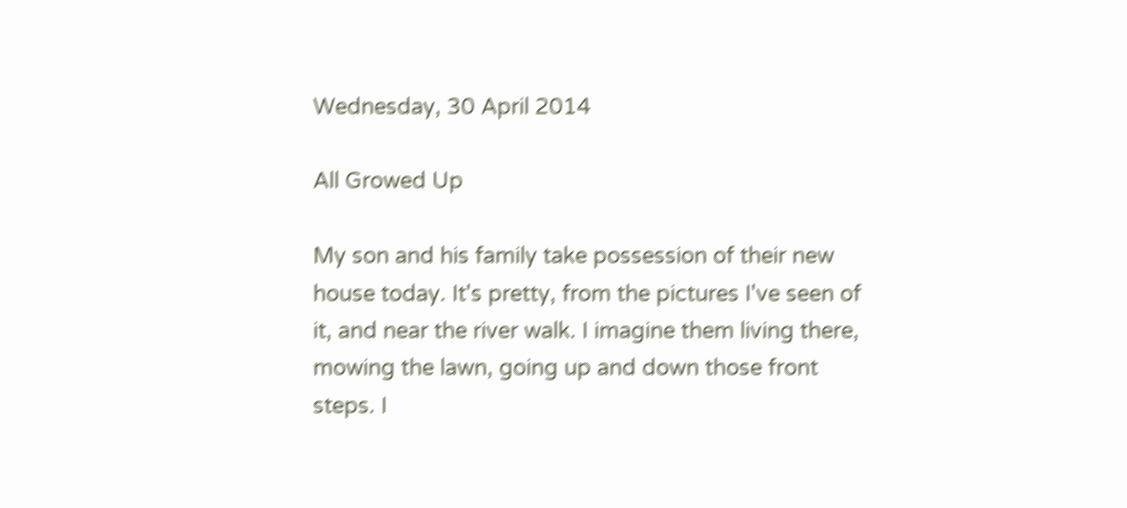Wednesday, 30 April 2014

All Growed Up

My son and his family take possession of their new house today. It's pretty, from the pictures I've seen of it, and near the river walk. I imagine them living there, mowing the lawn, going up and down those front steps. I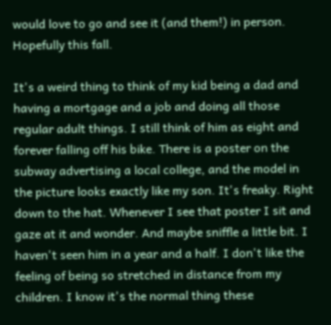would love to go and see it (and them!) in person. Hopefully this fall.

It's a weird thing to think of my kid being a dad and having a mortgage and a job and doing all those regular adult things. I still think of him as eight and forever falling off his bike. There is a poster on the subway advertising a local college, and the model in the picture looks exactly like my son. It's freaky. Right down to the hat. Whenever I see that poster I sit and gaze at it and wonder. And maybe sniffle a little bit. I haven't seen him in a year and a half. I don't like the feeling of being so stretched in distance from my children. I know it's the normal thing these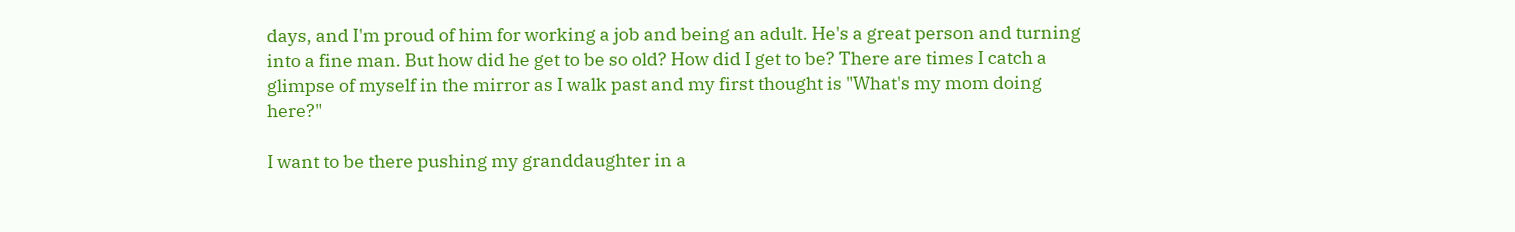days, and I'm proud of him for working a job and being an adult. He's a great person and turning into a fine man. But how did he get to be so old? How did I get to be? There are times I catch a glimpse of myself in the mirror as I walk past and my first thought is "What's my mom doing here?"

I want to be there pushing my granddaughter in a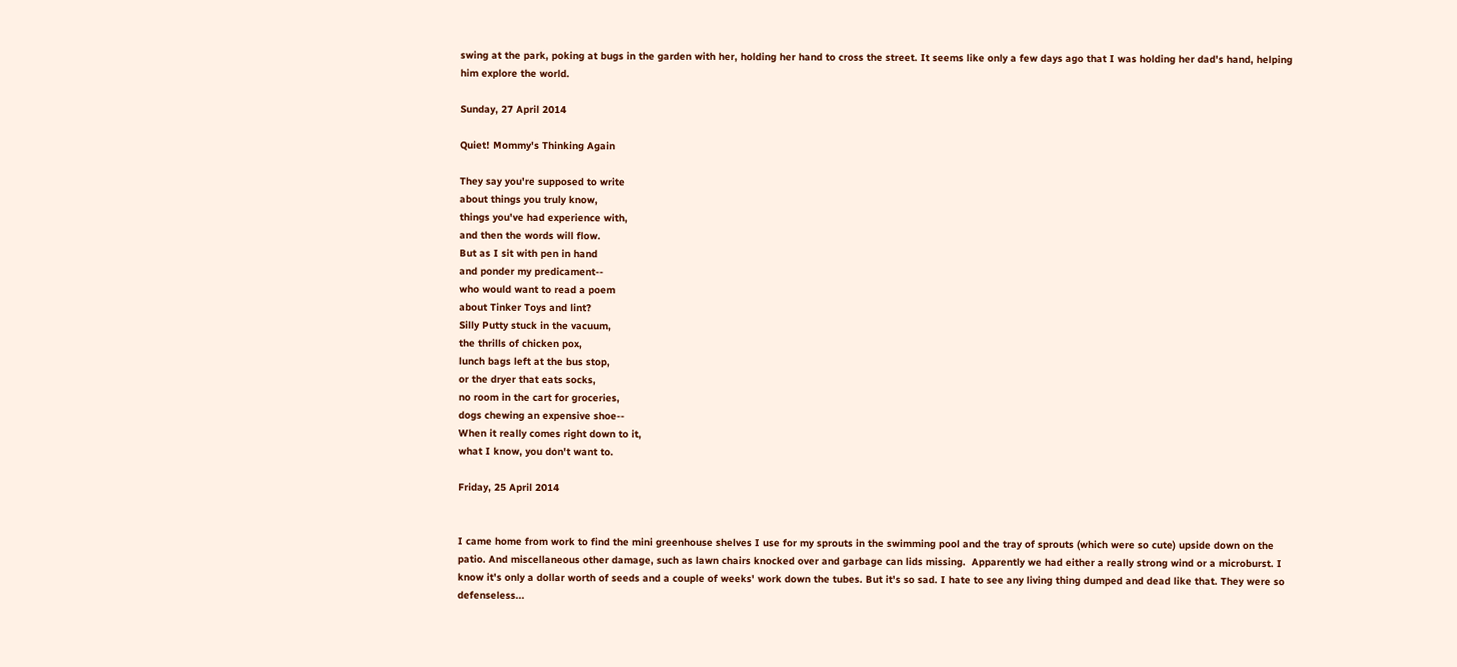swing at the park, poking at bugs in the garden with her, holding her hand to cross the street. It seems like only a few days ago that I was holding her dad's hand, helping him explore the world.

Sunday, 27 April 2014

Quiet! Mommy's Thinking Again

They say you're supposed to write
about things you truly know,
things you've had experience with,
and then the words will flow.
But as I sit with pen in hand
and ponder my predicament--
who would want to read a poem
about Tinker Toys and lint?
Silly Putty stuck in the vacuum,
the thrills of chicken pox,
lunch bags left at the bus stop,
or the dryer that eats socks,
no room in the cart for groceries,
dogs chewing an expensive shoe--
When it really comes right down to it,
what I know, you don't want to.

Friday, 25 April 2014


I came home from work to find the mini greenhouse shelves I use for my sprouts in the swimming pool and the tray of sprouts (which were so cute) upside down on the patio. And miscellaneous other damage, such as lawn chairs knocked over and garbage can lids missing.  Apparently we had either a really strong wind or a microburst. I know it's only a dollar worth of seeds and a couple of weeks' work down the tubes. But it's so sad. I hate to see any living thing dumped and dead like that. They were so defenseless...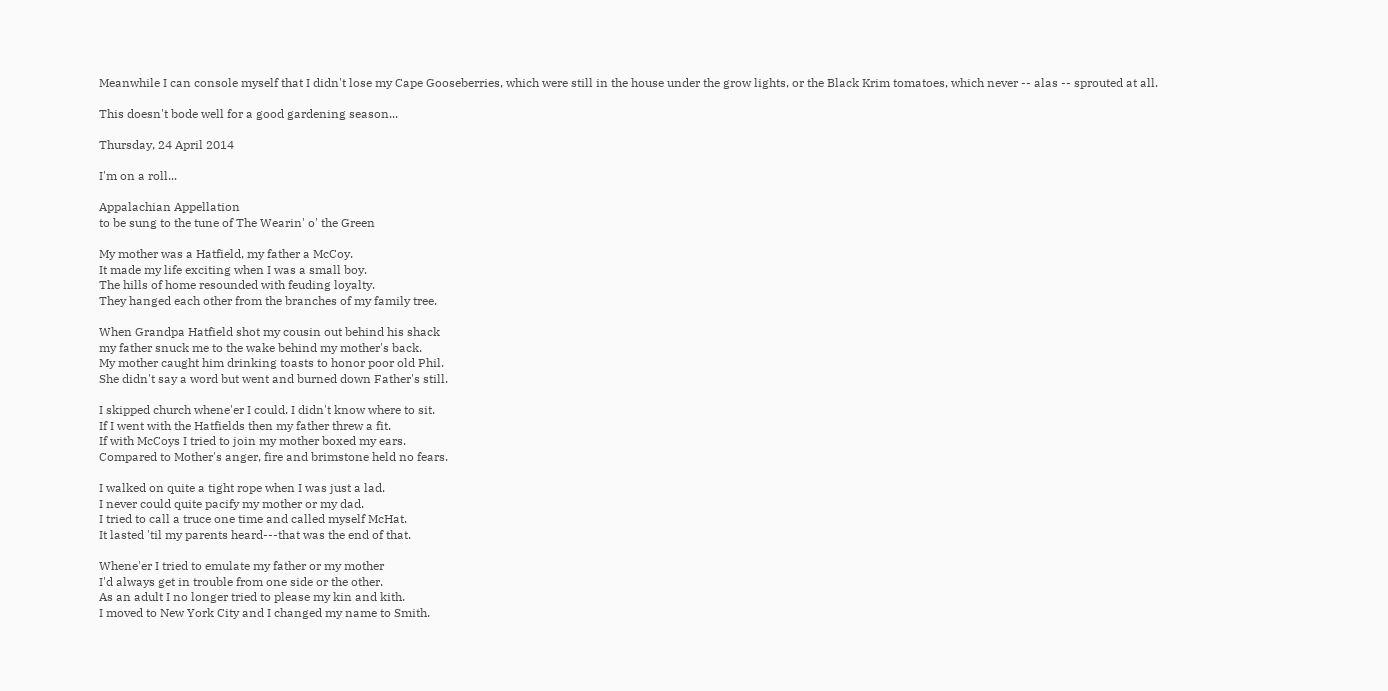Meanwhile I can console myself that I didn't lose my Cape Gooseberries, which were still in the house under the grow lights, or the Black Krim tomatoes, which never -- alas -- sprouted at all.

This doesn't bode well for a good gardening season...

Thursday, 24 April 2014

I'm on a roll...

Appalachian Appellation
to be sung to the tune of The Wearin' o' the Green

My mother was a Hatfield, my father a McCoy.
It made my life exciting when I was a small boy.
The hills of home resounded with feuding loyalty.
They hanged each other from the branches of my family tree.

When Grandpa Hatfield shot my cousin out behind his shack
my father snuck me to the wake behind my mother's back.
My mother caught him drinking toasts to honor poor old Phil.
She didn't say a word but went and burned down Father's still.

I skipped church whene'er I could. I didn't know where to sit.
If I went with the Hatfields then my father threw a fit.
If with McCoys I tried to join my mother boxed my ears.
Compared to Mother's anger, fire and brimstone held no fears.

I walked on quite a tight rope when I was just a lad.
I never could quite pacify my mother or my dad.
I tried to call a truce one time and called myself McHat.
It lasted 'til my parents heard---that was the end of that.

Whene'er I tried to emulate my father or my mother
I'd always get in trouble from one side or the other.
As an adult I no longer tried to please my kin and kith.
I moved to New York City and I changed my name to Smith.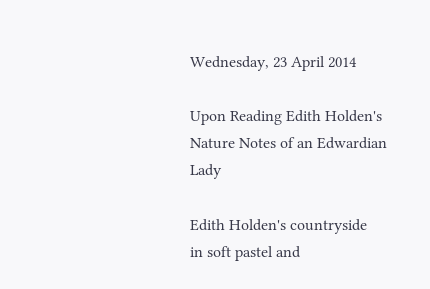Wednesday, 23 April 2014

Upon Reading Edith Holden's Nature Notes of an Edwardian Lady

Edith Holden's countryside
in soft pastel and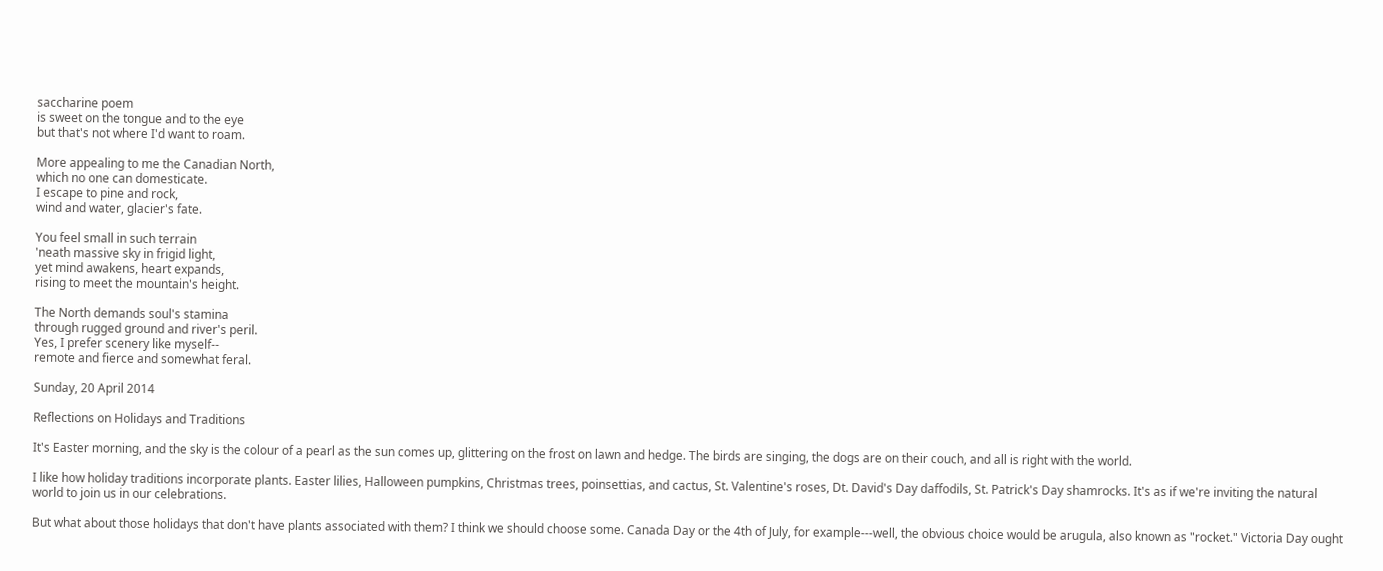saccharine poem
is sweet on the tongue and to the eye
but that's not where I'd want to roam.

More appealing to me the Canadian North,
which no one can domesticate.
I escape to pine and rock,
wind and water, glacier's fate.

You feel small in such terrain
'neath massive sky in frigid light,
yet mind awakens, heart expands,
rising to meet the mountain's height.

The North demands soul's stamina
through rugged ground and river's peril.
Yes, I prefer scenery like myself--
remote and fierce and somewhat feral.

Sunday, 20 April 2014

Reflections on Holidays and Traditions

It's Easter morning, and the sky is the colour of a pearl as the sun comes up, glittering on the frost on lawn and hedge. The birds are singing, the dogs are on their couch, and all is right with the world.

I like how holiday traditions incorporate plants. Easter lilies, Halloween pumpkins, Christmas trees, poinsettias, and cactus, St. Valentine's roses, Dt. David's Day daffodils, St. Patrick's Day shamrocks. It's as if we're inviting the natural world to join us in our celebrations.

But what about those holidays that don't have plants associated with them? I think we should choose some. Canada Day or the 4th of July, for example---well, the obvious choice would be arugula, also known as "rocket." Victoria Day ought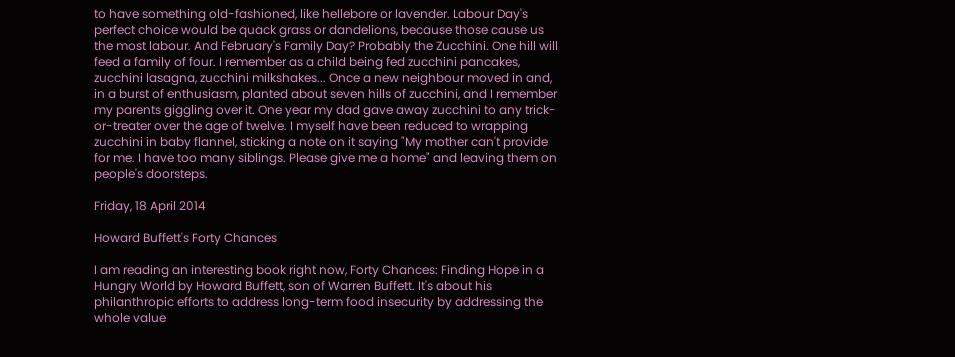to have something old-fashioned, like hellebore or lavender. Labour Day's perfect choice would be quack grass or dandelions, because those cause us the most labour. And February's Family Day? Probably the Zucchini. One hill will feed a family of four. I remember as a child being fed zucchini pancakes, zucchini lasagna, zucchini milkshakes... Once a new neighbour moved in and, in a burst of enthusiasm, planted about seven hills of zucchini, and I remember my parents giggling over it. One year my dad gave away zucchini to any trick-or-treater over the age of twelve. I myself have been reduced to wrapping zucchini in baby flannel, sticking a note on it saying "My mother can't provide for me. I have too many siblings. Please give me a home" and leaving them on people's doorsteps.

Friday, 18 April 2014

Howard Buffett's Forty Chances

I am reading an interesting book right now, Forty Chances: Finding Hope in a Hungry World by Howard Buffett, son of Warren Buffett. It's about his philanthropic efforts to address long-term food insecurity by addressing the whole value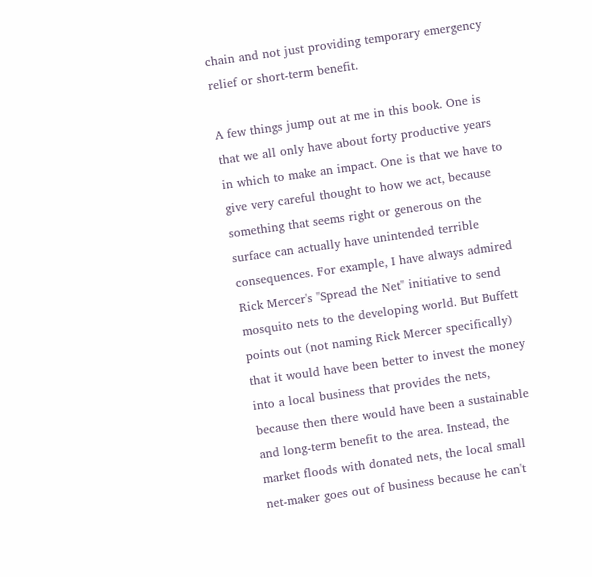chain and not just providing temporary emergency relief or short-term benefit.

A few things jump out at me in this book. One is that we all only have about forty productive years in which to make an impact. One is that we have to give very careful thought to how we act, because something that seems right or generous on the surface can actually have unintended terrible consequences. For example, I have always admired Rick Mercer's "Spread the Net" initiative to send mosquito nets to the developing world. But Buffett points out (not naming Rick Mercer specifically) that it would have been better to invest the money into a local business that provides the nets, because then there would have been a sustainable and long-term benefit to the area. Instead, the market floods with donated nets, the local small net-maker goes out of business because he can't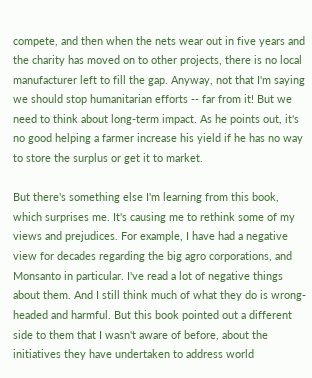compete, and then when the nets wear out in five years and the charity has moved on to other projects, there is no local manufacturer left to fill the gap. Anyway, not that I'm saying we should stop humanitarian efforts -- far from it! But we need to think about long-term impact. As he points out, it's no good helping a farmer increase his yield if he has no way to store the surplus or get it to market.

But there's something else I'm learning from this book, which surprises me. It's causing me to rethink some of my views and prejudices. For example, I have had a negative view for decades regarding the big agro corporations, and Monsanto in particular. I've read a lot of negative things about them. And I still think much of what they do is wrong-headed and harmful. But this book pointed out a different side to them that I wasn't aware of before, about the initiatives they have undertaken to address world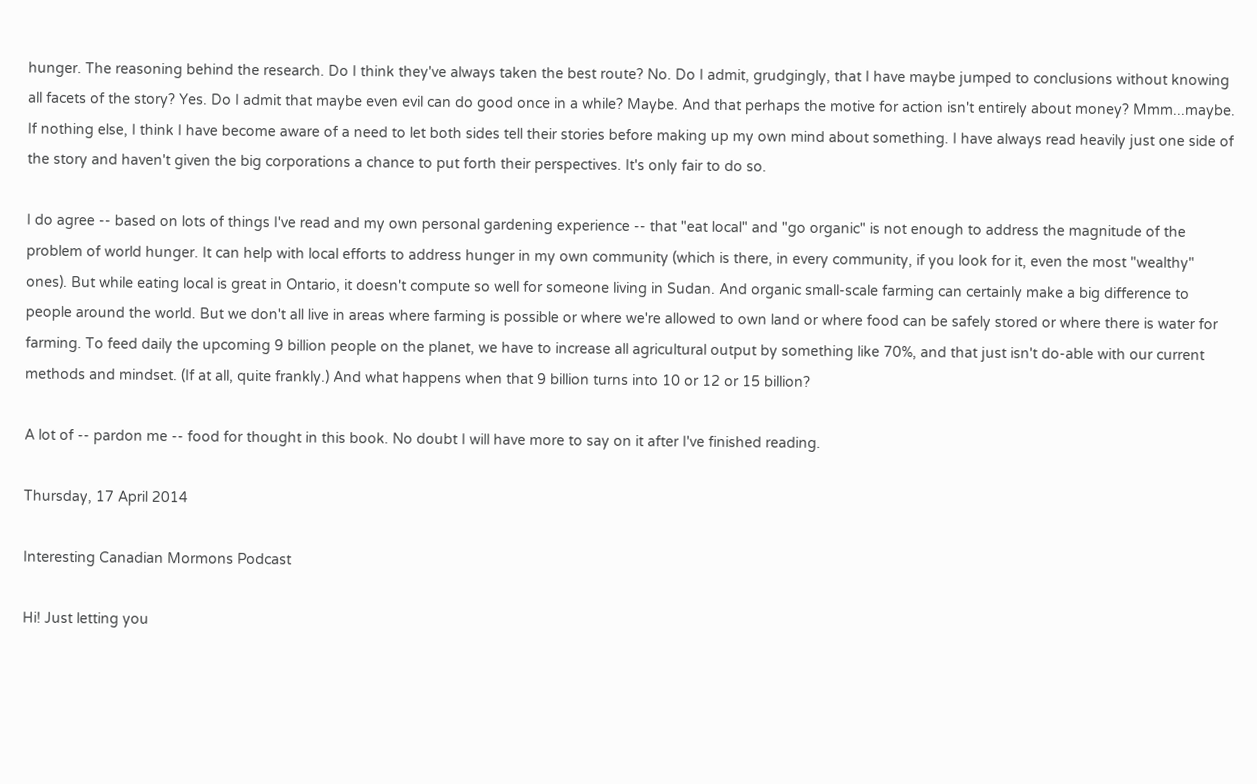hunger. The reasoning behind the research. Do I think they've always taken the best route? No. Do I admit, grudgingly, that I have maybe jumped to conclusions without knowing all facets of the story? Yes. Do I admit that maybe even evil can do good once in a while? Maybe. And that perhaps the motive for action isn't entirely about money? Mmm...maybe. If nothing else, I think I have become aware of a need to let both sides tell their stories before making up my own mind about something. I have always read heavily just one side of the story and haven't given the big corporations a chance to put forth their perspectives. It's only fair to do so.

I do agree -- based on lots of things I've read and my own personal gardening experience -- that "eat local" and "go organic" is not enough to address the magnitude of the problem of world hunger. It can help with local efforts to address hunger in my own community (which is there, in every community, if you look for it, even the most "wealthy" ones). But while eating local is great in Ontario, it doesn't compute so well for someone living in Sudan. And organic small-scale farming can certainly make a big difference to people around the world. But we don't all live in areas where farming is possible or where we're allowed to own land or where food can be safely stored or where there is water for farming. To feed daily the upcoming 9 billion people on the planet, we have to increase all agricultural output by something like 70%, and that just isn't do-able with our current methods and mindset. (If at all, quite frankly.) And what happens when that 9 billion turns into 10 or 12 or 15 billion?

A lot of -- pardon me -- food for thought in this book. No doubt I will have more to say on it after I've finished reading.

Thursday, 17 April 2014

Interesting Canadian Mormons Podcast

Hi! Just letting you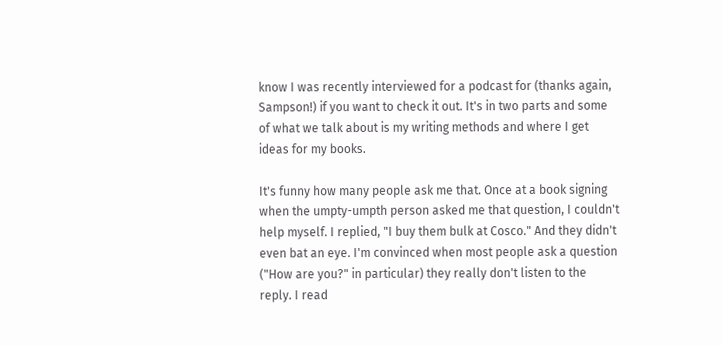know I was recently interviewed for a podcast for (thanks again, Sampson!) if you want to check it out. It's in two parts and some of what we talk about is my writing methods and where I get ideas for my books.

It's funny how many people ask me that. Once at a book signing when the umpty-umpth person asked me that question, I couldn't help myself. I replied, "I buy them bulk at Cosco." And they didn't even bat an eye. I'm convinced when most people ask a question ("How are you?" in particular) they really don't listen to the reply. I read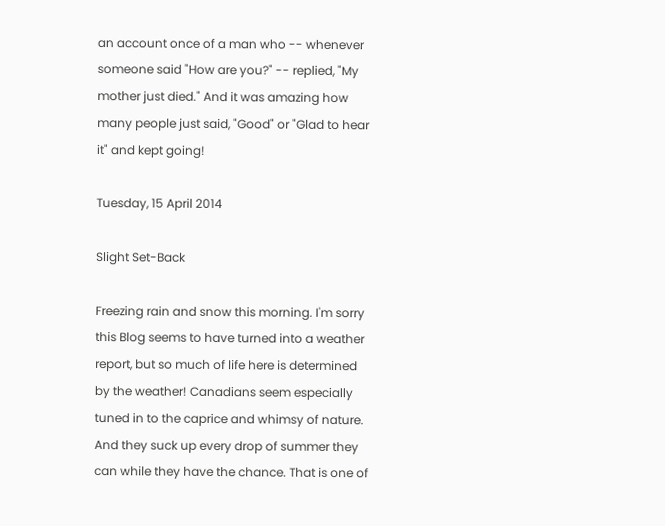an account once of a man who -- whenever someone said "How are you?" -- replied, "My mother just died." And it was amazing how many people just said, "Good" or "Glad to hear it" and kept going!

Tuesday, 15 April 2014

Slight Set-Back

Freezing rain and snow this morning. I'm sorry this Blog seems to have turned into a weather report, but so much of life here is determined by the weather! Canadians seem especially tuned in to the caprice and whimsy of nature. And they suck up every drop of summer they can while they have the chance. That is one of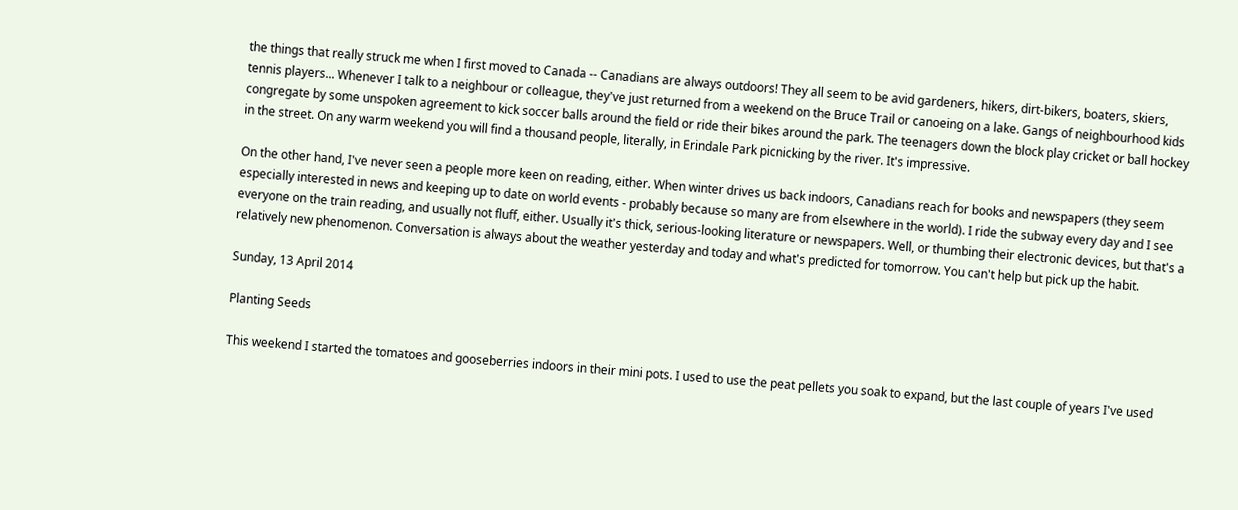the things that really struck me when I first moved to Canada -- Canadians are always outdoors! They all seem to be avid gardeners, hikers, dirt-bikers, boaters, skiers, tennis players... Whenever I talk to a neighbour or colleague, they've just returned from a weekend on the Bruce Trail or canoeing on a lake. Gangs of neighbourhood kids congregate by some unspoken agreement to kick soccer balls around the field or ride their bikes around the park. The teenagers down the block play cricket or ball hockey in the street. On any warm weekend you will find a thousand people, literally, in Erindale Park picnicking by the river. It's impressive.

On the other hand, I've never seen a people more keen on reading, either. When winter drives us back indoors, Canadians reach for books and newspapers (they seem especially interested in news and keeping up to date on world events - probably because so many are from elsewhere in the world). I ride the subway every day and I see everyone on the train reading, and usually not fluff, either. Usually it's thick, serious-looking literature or newspapers. Well, or thumbing their electronic devices, but that's a relatively new phenomenon. Conversation is always about the weather yesterday and today and what's predicted for tomorrow. You can't help but pick up the habit.

Sunday, 13 April 2014

Planting Seeds

This weekend I started the tomatoes and gooseberries indoors in their mini pots. I used to use the peat pellets you soak to expand, but the last couple of years I've used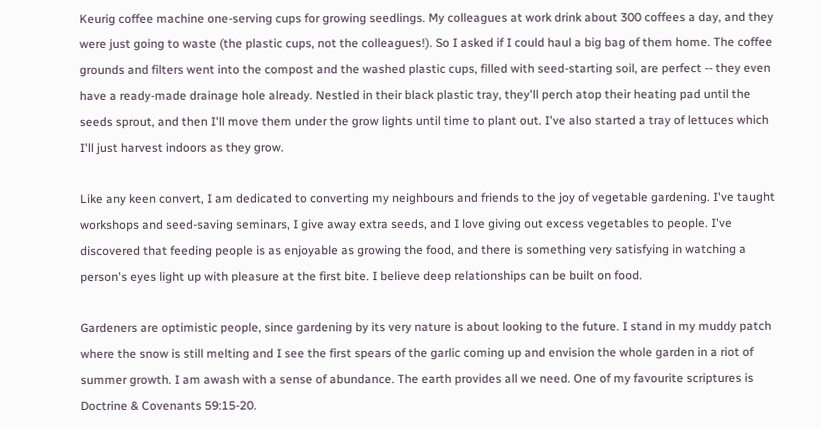Keurig coffee machine one-serving cups for growing seedlings. My colleagues at work drink about 300 coffees a day, and they were just going to waste (the plastic cups, not the colleagues!). So I asked if I could haul a big bag of them home. The coffee grounds and filters went into the compost and the washed plastic cups, filled with seed-starting soil, are perfect -- they even have a ready-made drainage hole already. Nestled in their black plastic tray, they'll perch atop their heating pad until the seeds sprout, and then I'll move them under the grow lights until time to plant out. I've also started a tray of lettuces which I'll just harvest indoors as they grow.

Like any keen convert, I am dedicated to converting my neighbours and friends to the joy of vegetable gardening. I've taught workshops and seed-saving seminars, I give away extra seeds, and I love giving out excess vegetables to people. I've discovered that feeding people is as enjoyable as growing the food, and there is something very satisfying in watching a person's eyes light up with pleasure at the first bite. I believe deep relationships can be built on food.

Gardeners are optimistic people, since gardening by its very nature is about looking to the future. I stand in my muddy patch where the snow is still melting and I see the first spears of the garlic coming up and envision the whole garden in a riot of summer growth. I am awash with a sense of abundance. The earth provides all we need. One of my favourite scriptures is Doctrine & Covenants 59:15-20.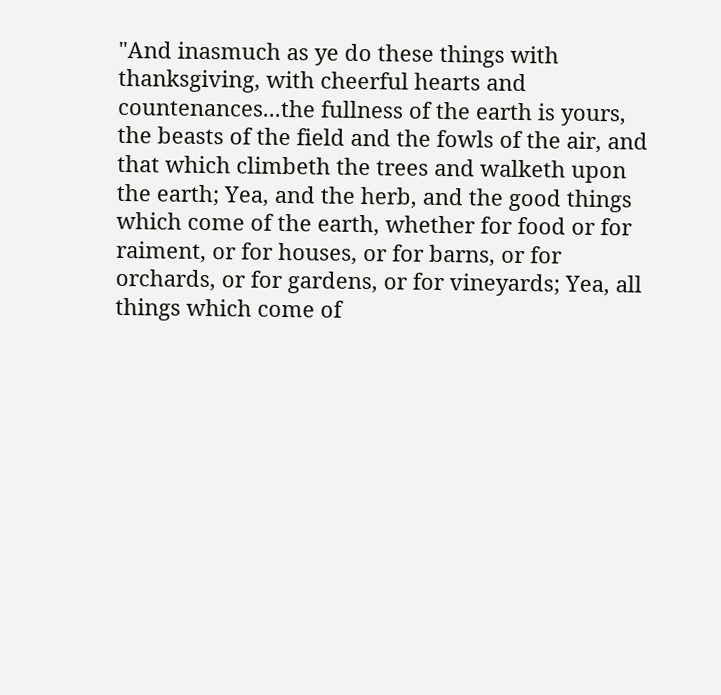"And inasmuch as ye do these things with thanksgiving, with cheerful hearts and countenances...the fullness of the earth is yours, the beasts of the field and the fowls of the air, and that which climbeth the trees and walketh upon the earth; Yea, and the herb, and the good things which come of the earth, whether for food or for raiment, or for houses, or for barns, or for orchards, or for gardens, or for vineyards; Yea, all things which come of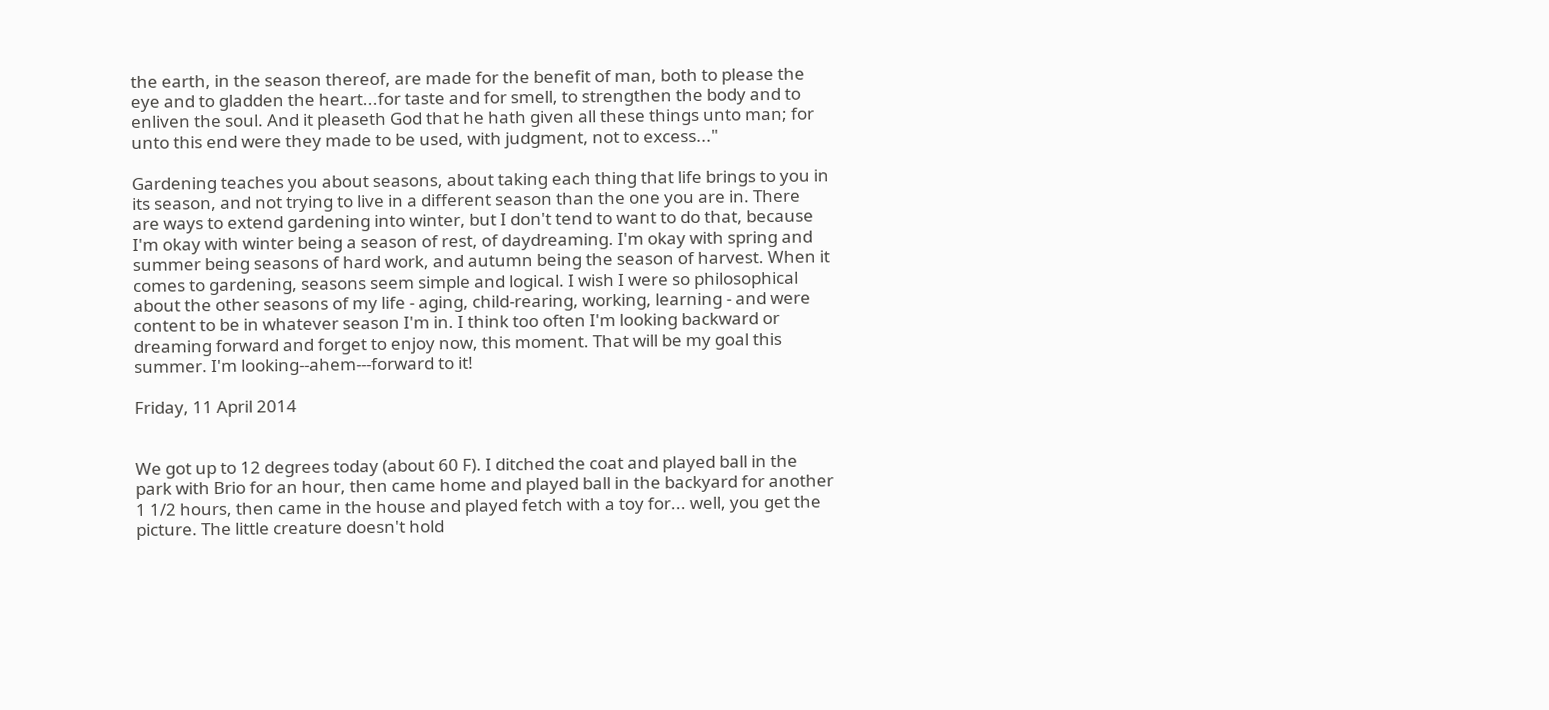the earth, in the season thereof, are made for the benefit of man, both to please the eye and to gladden the heart...for taste and for smell, to strengthen the body and to enliven the soul. And it pleaseth God that he hath given all these things unto man; for unto this end were they made to be used, with judgment, not to excess..."

Gardening teaches you about seasons, about taking each thing that life brings to you in its season, and not trying to live in a different season than the one you are in. There are ways to extend gardening into winter, but I don't tend to want to do that, because I'm okay with winter being a season of rest, of daydreaming. I'm okay with spring and summer being seasons of hard work, and autumn being the season of harvest. When it comes to gardening, seasons seem simple and logical. I wish I were so philosophical about the other seasons of my life - aging, child-rearing, working, learning - and were content to be in whatever season I'm in. I think too often I'm looking backward or dreaming forward and forget to enjoy now, this moment. That will be my goal this summer. I'm looking--ahem---forward to it!

Friday, 11 April 2014


We got up to 12 degrees today (about 60 F). I ditched the coat and played ball in the park with Brio for an hour, then came home and played ball in the backyard for another 1 1/2 hours, then came in the house and played fetch with a toy for... well, you get the picture. The little creature doesn't hold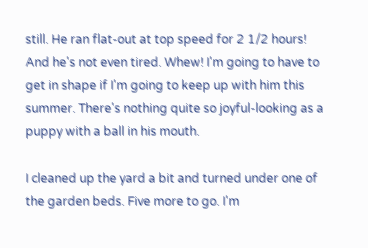still. He ran flat-out at top speed for 2 1/2 hours! And he's not even tired. Whew! I'm going to have to get in shape if I'm going to keep up with him this summer. There's nothing quite so joyful-looking as a puppy with a ball in his mouth.

I cleaned up the yard a bit and turned under one of the garden beds. Five more to go. I'm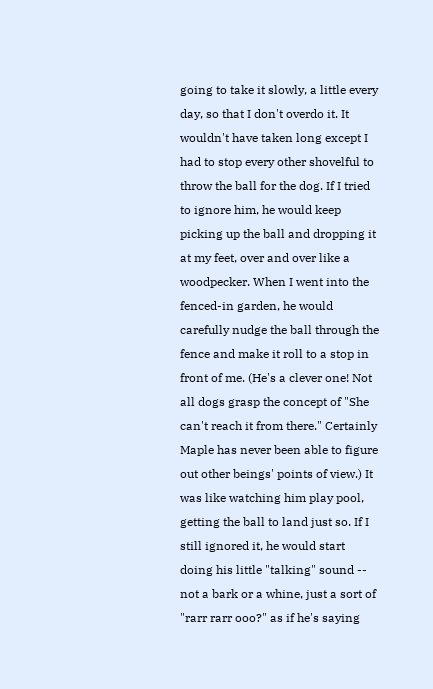going to take it slowly, a little every day, so that I don't overdo it. It wouldn't have taken long except I had to stop every other shovelful to throw the ball for the dog. If I tried to ignore him, he would keep picking up the ball and dropping it at my feet, over and over like a woodpecker. When I went into the fenced-in garden, he would carefully nudge the ball through the fence and make it roll to a stop in front of me. (He's a clever one! Not all dogs grasp the concept of "She can't reach it from there." Certainly Maple has never been able to figure out other beings' points of view.) It was like watching him play pool, getting the ball to land just so. If I still ignored it, he would start doing his little "talking" sound -- not a bark or a whine, just a sort of "rarr rarr ooo?" as if he's saying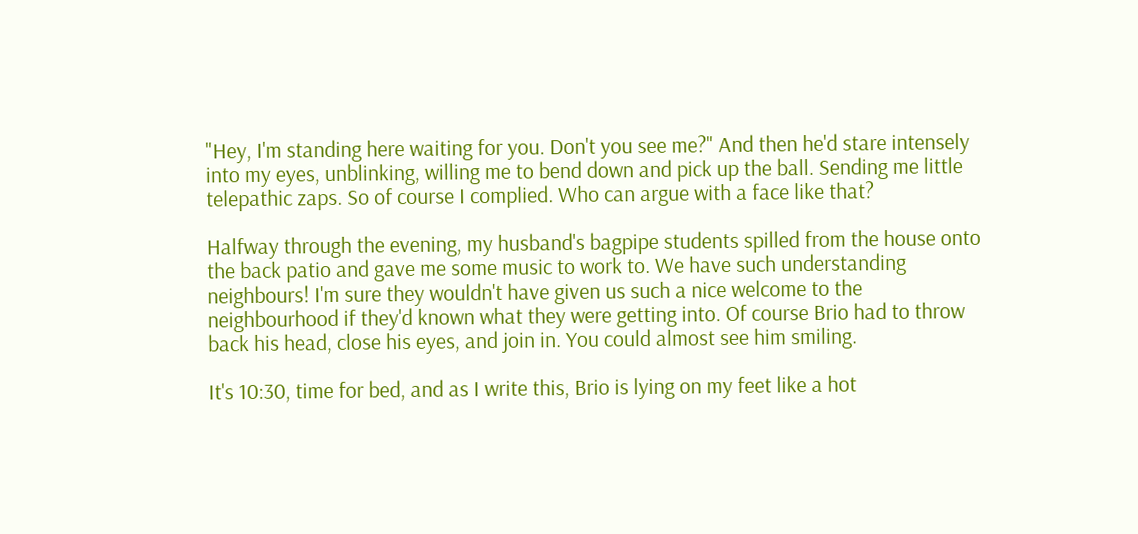"Hey, I'm standing here waiting for you. Don't you see me?" And then he'd stare intensely into my eyes, unblinking, willing me to bend down and pick up the ball. Sending me little telepathic zaps. So of course I complied. Who can argue with a face like that?

Halfway through the evening, my husband's bagpipe students spilled from the house onto the back patio and gave me some music to work to. We have such understanding neighbours! I'm sure they wouldn't have given us such a nice welcome to the neighbourhood if they'd known what they were getting into. Of course Brio had to throw back his head, close his eyes, and join in. You could almost see him smiling.

It's 10:30, time for bed, and as I write this, Brio is lying on my feet like a hot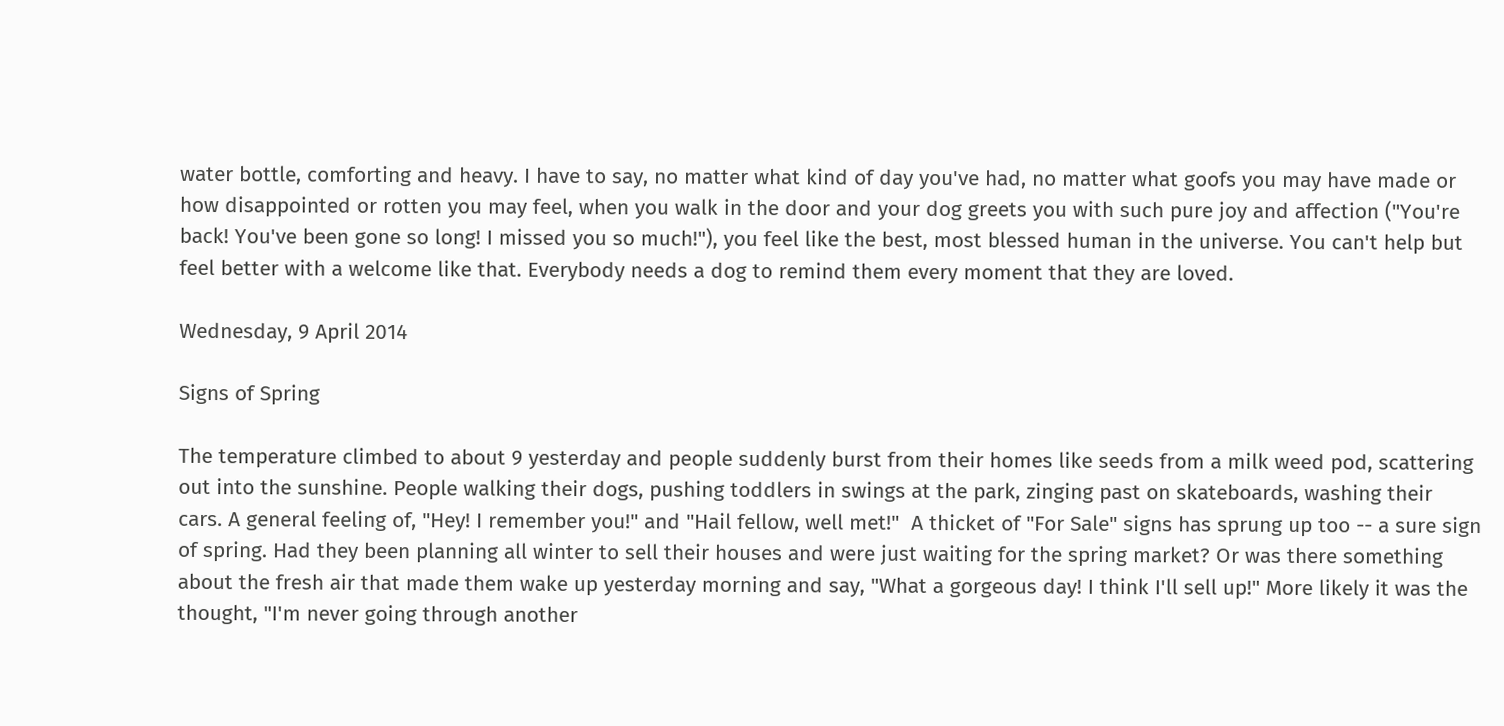water bottle, comforting and heavy. I have to say, no matter what kind of day you've had, no matter what goofs you may have made or how disappointed or rotten you may feel, when you walk in the door and your dog greets you with such pure joy and affection ("You're back! You've been gone so long! I missed you so much!"), you feel like the best, most blessed human in the universe. You can't help but feel better with a welcome like that. Everybody needs a dog to remind them every moment that they are loved.

Wednesday, 9 April 2014

Signs of Spring

The temperature climbed to about 9 yesterday and people suddenly burst from their homes like seeds from a milk weed pod, scattering out into the sunshine. People walking their dogs, pushing toddlers in swings at the park, zinging past on skateboards, washing their cars. A general feeling of, "Hey! I remember you!" and "Hail fellow, well met!"  A thicket of "For Sale" signs has sprung up too -- a sure sign of spring. Had they been planning all winter to sell their houses and were just waiting for the spring market? Or was there something about the fresh air that made them wake up yesterday morning and say, "What a gorgeous day! I think I'll sell up!" More likely it was the thought, "I'm never going through another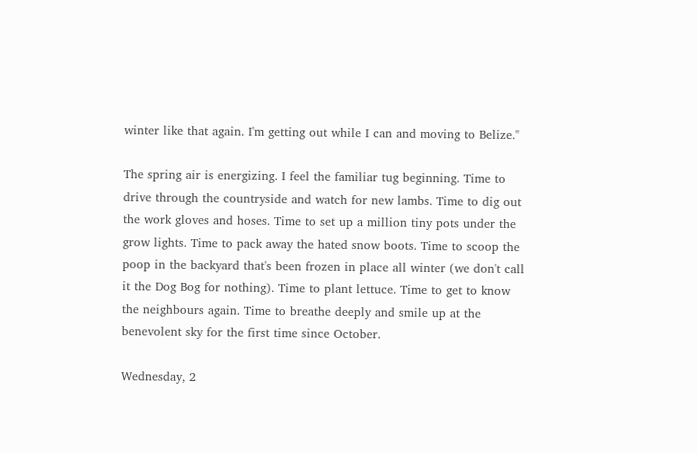winter like that again. I'm getting out while I can and moving to Belize."

The spring air is energizing. I feel the familiar tug beginning. Time to drive through the countryside and watch for new lambs. Time to dig out the work gloves and hoses. Time to set up a million tiny pots under the grow lights. Time to pack away the hated snow boots. Time to scoop the poop in the backyard that's been frozen in place all winter (we don't call it the Dog Bog for nothing). Time to plant lettuce. Time to get to know the neighbours again. Time to breathe deeply and smile up at the benevolent sky for the first time since October.

Wednesday, 2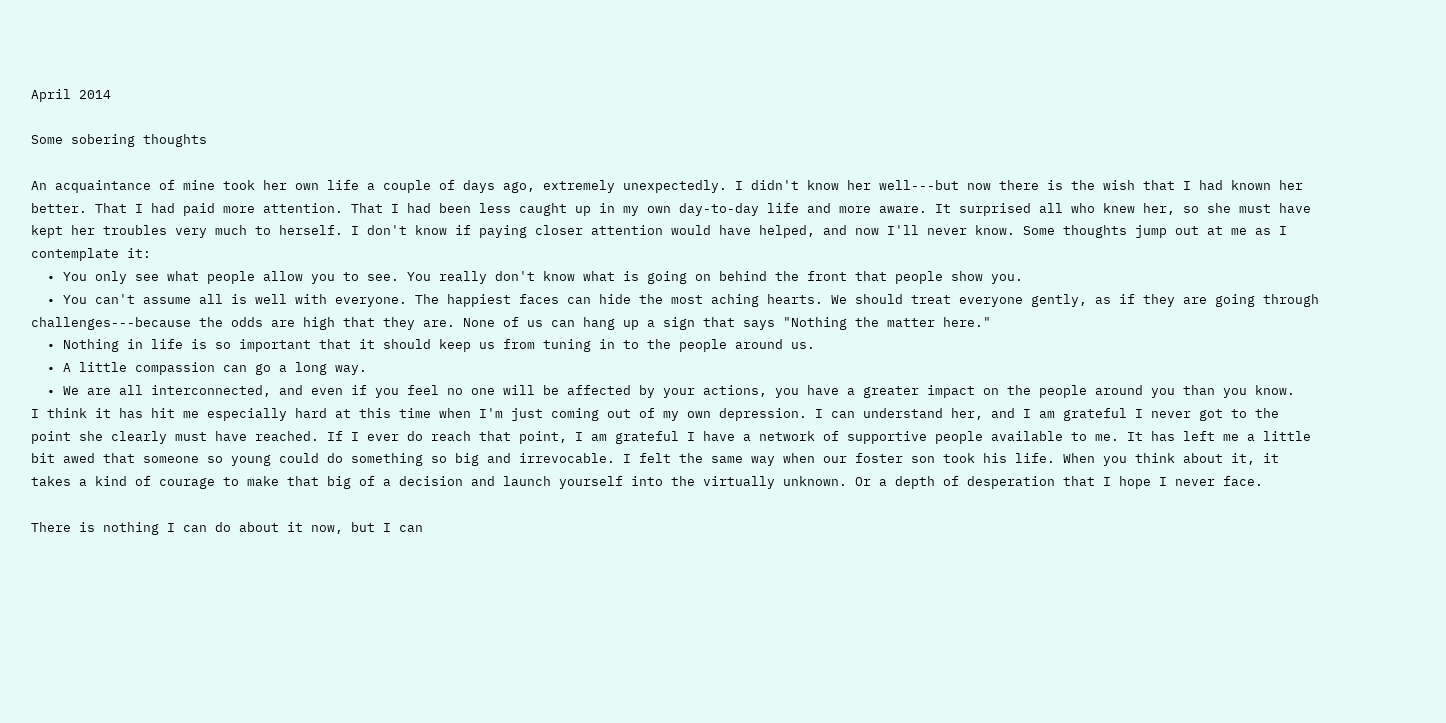April 2014

Some sobering thoughts

An acquaintance of mine took her own life a couple of days ago, extremely unexpectedly. I didn't know her well---but now there is the wish that I had known her better. That I had paid more attention. That I had been less caught up in my own day-to-day life and more aware. It surprised all who knew her, so she must have kept her troubles very much to herself. I don't know if paying closer attention would have helped, and now I'll never know. Some thoughts jump out at me as I contemplate it:
  • You only see what people allow you to see. You really don't know what is going on behind the front that people show you.
  • You can't assume all is well with everyone. The happiest faces can hide the most aching hearts. We should treat everyone gently, as if they are going through challenges---because the odds are high that they are. None of us can hang up a sign that says "Nothing the matter here."
  • Nothing in life is so important that it should keep us from tuning in to the people around us.
  • A little compassion can go a long way.
  • We are all interconnected, and even if you feel no one will be affected by your actions, you have a greater impact on the people around you than you know.
I think it has hit me especially hard at this time when I'm just coming out of my own depression. I can understand her, and I am grateful I never got to the point she clearly must have reached. If I ever do reach that point, I am grateful I have a network of supportive people available to me. It has left me a little bit awed that someone so young could do something so big and irrevocable. I felt the same way when our foster son took his life. When you think about it, it takes a kind of courage to make that big of a decision and launch yourself into the virtually unknown. Or a depth of desperation that I hope I never face.

There is nothing I can do about it now, but I can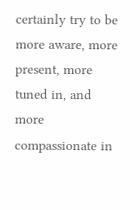certainly try to be more aware, more present, more tuned in, and more compassionate in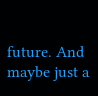future. And maybe just a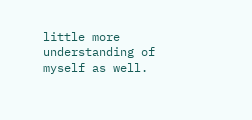little more understanding of myself as well.